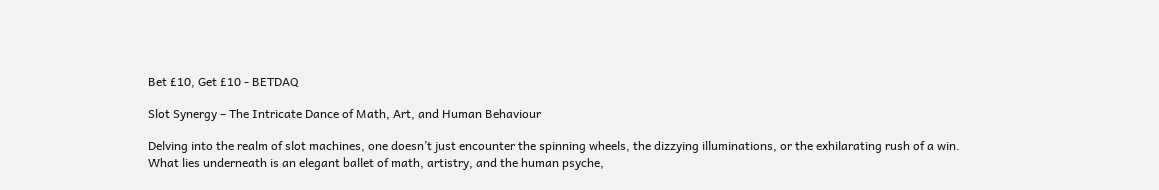Bet £10, Get £10 - BETDAQ

Slot Synergy – The Intricate Dance of Math, Art, and Human Behaviour

Delving into the realm of slot machines, one doesn’t just encounter the spinning wheels, the dizzying illuminations, or the exhilarating rush of a win. What lies underneath is an elegant ballet of math, artistry, and the human psyche,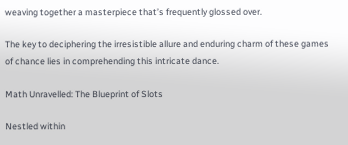weaving together a masterpiece that’s frequently glossed over.

The key to deciphering the irresistible allure and enduring charm of these games of chance lies in comprehending this intricate dance.

Math Unravelled: The Blueprint of Slots

Nestled within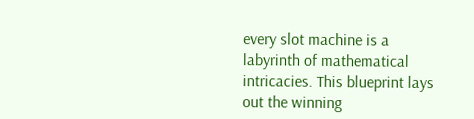every slot machine is a labyrinth of mathematical intricacies. This blueprint lays out the winning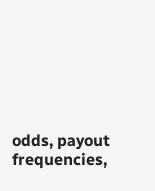odds, payout frequencies,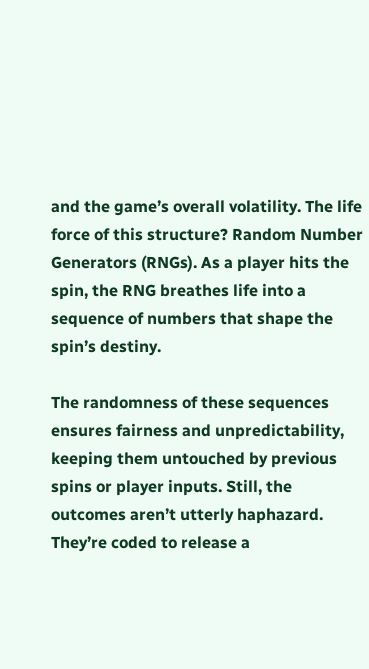and the game’s overall volatility. The life force of this structure? Random Number Generators (RNGs). As a player hits the spin, the RNG breathes life into a sequence of numbers that shape the spin’s destiny.

The randomness of these sequences ensures fairness and unpredictability, keeping them untouched by previous spins or player inputs. Still, the outcomes aren’t utterly haphazard. They’re coded to release a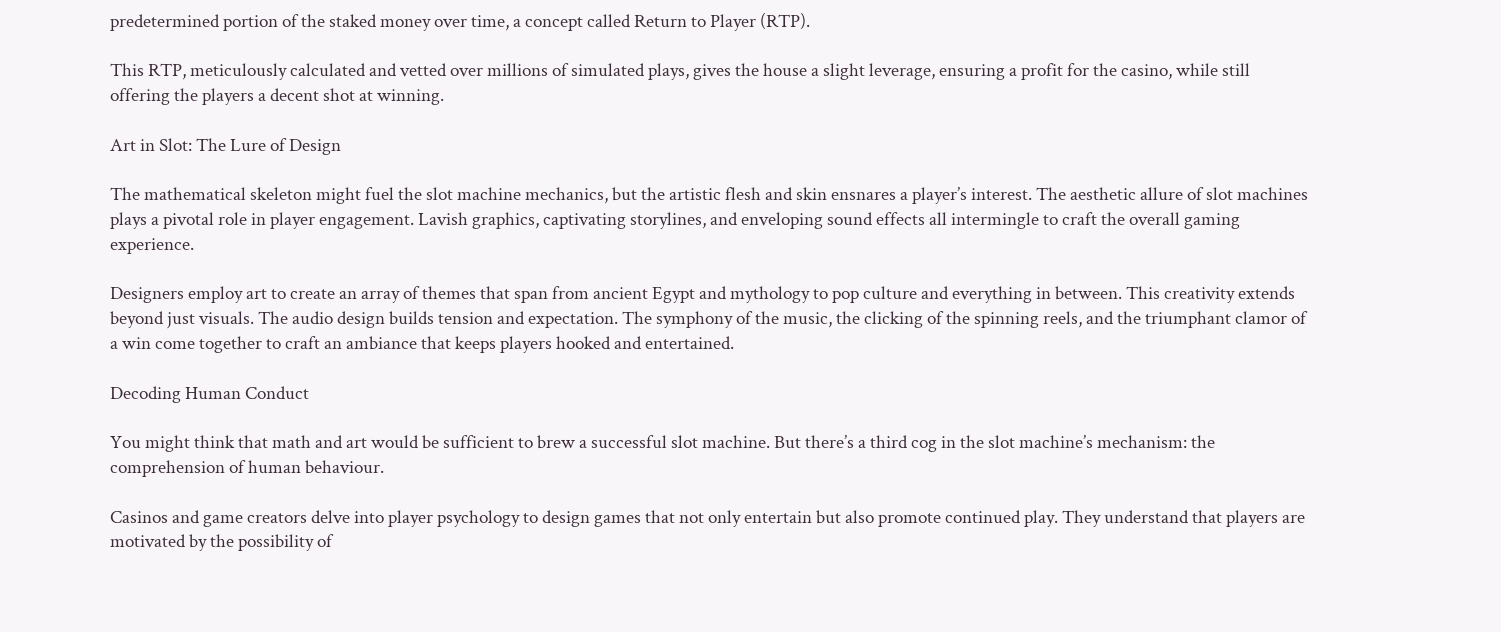predetermined portion of the staked money over time, a concept called Return to Player (RTP).

This RTP, meticulously calculated and vetted over millions of simulated plays, gives the house a slight leverage, ensuring a profit for the casino, while still offering the players a decent shot at winning.

Art in Slot: The Lure of Design

The mathematical skeleton might fuel the slot machine mechanics, but the artistic flesh and skin ensnares a player’s interest. The aesthetic allure of slot machines plays a pivotal role in player engagement. Lavish graphics, captivating storylines, and enveloping sound effects all intermingle to craft the overall gaming experience.

Designers employ art to create an array of themes that span from ancient Egypt and mythology to pop culture and everything in between. This creativity extends beyond just visuals. The audio design builds tension and expectation. The symphony of the music, the clicking of the spinning reels, and the triumphant clamor of a win come together to craft an ambiance that keeps players hooked and entertained.

Decoding Human Conduct

You might think that math and art would be sufficient to brew a successful slot machine. But there’s a third cog in the slot machine’s mechanism: the comprehension of human behaviour.

Casinos and game creators delve into player psychology to design games that not only entertain but also promote continued play. They understand that players are motivated by the possibility of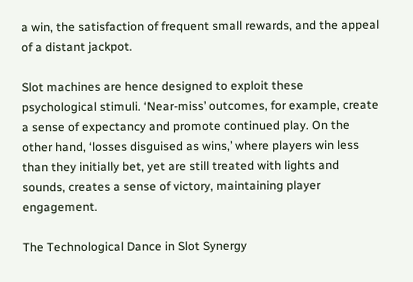a win, the satisfaction of frequent small rewards, and the appeal of a distant jackpot.

Slot machines are hence designed to exploit these psychological stimuli. ‘Near-miss’ outcomes, for example, create a sense of expectancy and promote continued play. On the other hand, ‘losses disguised as wins,’ where players win less than they initially bet, yet are still treated with lights and sounds, creates a sense of victory, maintaining player engagement.

The Technological Dance in Slot Synergy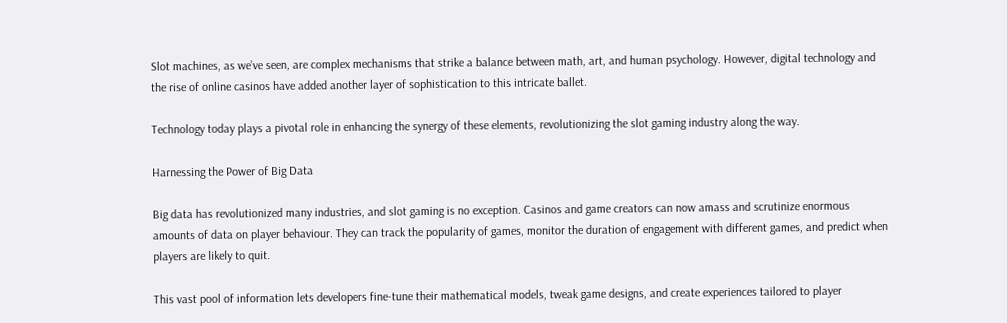Slot machines, as we’ve seen, are complex mechanisms that strike a balance between math, art, and human psychology. However, digital technology and the rise of online casinos have added another layer of sophistication to this intricate ballet.

Technology today plays a pivotal role in enhancing the synergy of these elements, revolutionizing the slot gaming industry along the way.

Harnessing the Power of Big Data

Big data has revolutionized many industries, and slot gaming is no exception. Casinos and game creators can now amass and scrutinize enormous amounts of data on player behaviour. They can track the popularity of games, monitor the duration of engagement with different games, and predict when players are likely to quit.

This vast pool of information lets developers fine-tune their mathematical models, tweak game designs, and create experiences tailored to player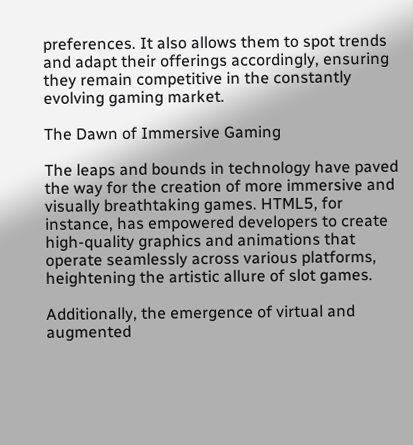preferences. It also allows them to spot trends and adapt their offerings accordingly, ensuring they remain competitive in the constantly evolving gaming market.

The Dawn of Immersive Gaming

The leaps and bounds in technology have paved the way for the creation of more immersive and visually breathtaking games. HTML5, for instance, has empowered developers to create high-quality graphics and animations that operate seamlessly across various platforms, heightening the artistic allure of slot games.

Additionally, the emergence of virtual and augmented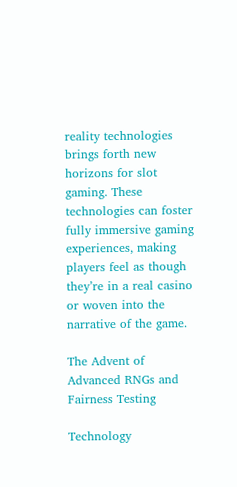reality technologies brings forth new horizons for slot gaming. These technologies can foster fully immersive gaming experiences, making players feel as though they’re in a real casino or woven into the narrative of the game.

The Advent of Advanced RNGs and Fairness Testing

Technology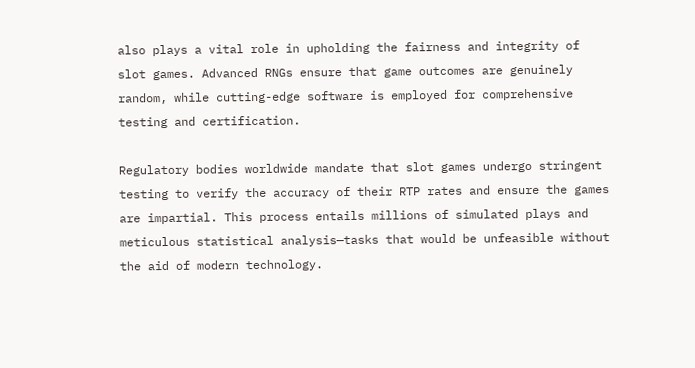also plays a vital role in upholding the fairness and integrity of slot games. Advanced RNGs ensure that game outcomes are genuinely random, while cutting-edge software is employed for comprehensive testing and certification.

Regulatory bodies worldwide mandate that slot games undergo stringent testing to verify the accuracy of their RTP rates and ensure the games are impartial. This process entails millions of simulated plays and meticulous statistical analysis—tasks that would be unfeasible without the aid of modern technology.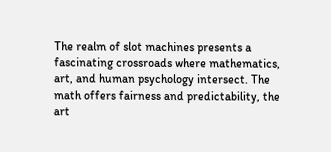The realm of slot machines presents a fascinating crossroads where mathematics, art, and human psychology intersect. The math offers fairness and predictability, the art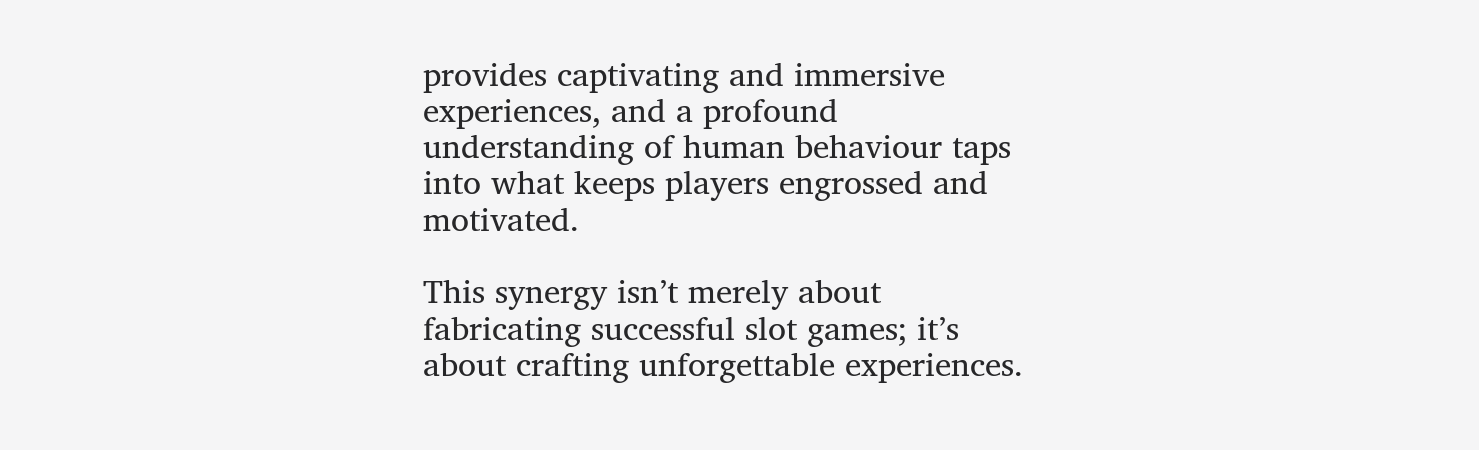provides captivating and immersive experiences, and a profound understanding of human behaviour taps into what keeps players engrossed and motivated.

This synergy isn’t merely about fabricating successful slot games; it’s about crafting unforgettable experiences.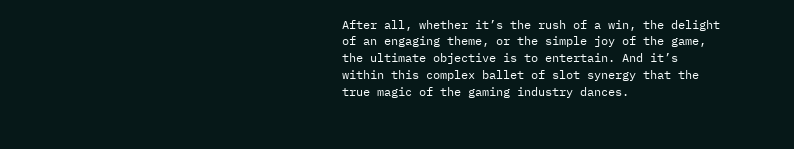After all, whether it’s the rush of a win, the delight of an engaging theme, or the simple joy of the game, the ultimate objective is to entertain. And it’s within this complex ballet of slot synergy that the true magic of the gaming industry dances.